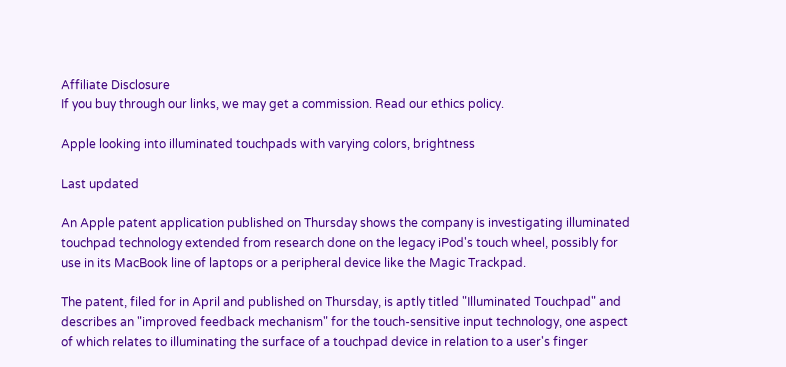Affiliate Disclosure
If you buy through our links, we may get a commission. Read our ethics policy.

Apple looking into illuminated touchpads with varying colors, brightness

Last updated

An Apple patent application published on Thursday shows the company is investigating illuminated touchpad technology extended from research done on the legacy iPod's touch wheel, possibly for use in its MacBook line of laptops or a peripheral device like the Magic Trackpad.

The patent, filed for in April and published on Thursday, is aptly titled "Illuminated Touchpad" and describes an "improved feedback mechanism" for the touch-sensitive input technology, one aspect of which relates to illuminating the surface of a touchpad device in relation to a user's finger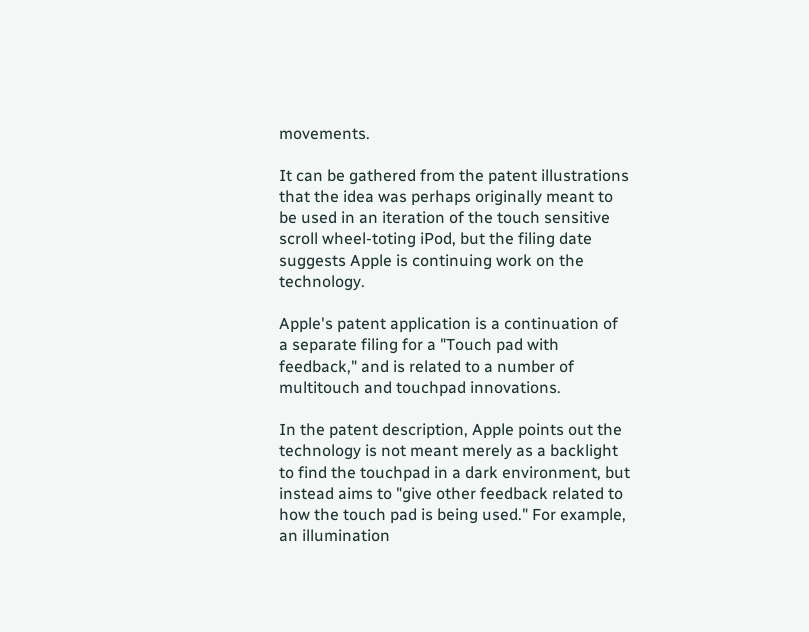movements.

It can be gathered from the patent illustrations that the idea was perhaps originally meant to be used in an iteration of the touch sensitive scroll wheel-toting iPod, but the filing date suggests Apple is continuing work on the technology.

Apple's patent application is a continuation of a separate filing for a "Touch pad with feedback," and is related to a number of multitouch and touchpad innovations.

In the patent description, Apple points out the technology is not meant merely as a backlight to find the touchpad in a dark environment, but instead aims to "give other feedback related to how the touch pad is being used." For example, an illumination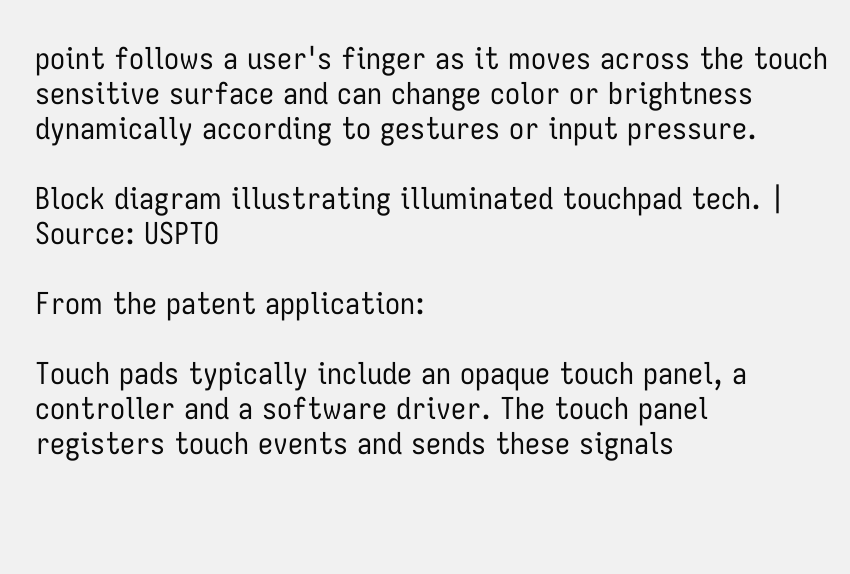point follows a user's finger as it moves across the touch sensitive surface and can change color or brightness dynamically according to gestures or input pressure.

Block diagram illustrating illuminated touchpad tech. | Source: USPTO

From the patent application:

Touch pads typically include an opaque touch panel, a controller and a software driver. The touch panel registers touch events and sends these signals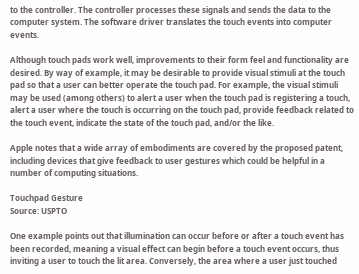to the controller. The controller processes these signals and sends the data to the computer system. The software driver translates the touch events into computer events.

Although touch pads work well, improvements to their form feel and functionality are desired. By way of example, it may be desirable to provide visual stimuli at the touch pad so that a user can better operate the touch pad. For example, the visual stimuli may be used (among others) to alert a user when the touch pad is registering a touch, alert a user where the touch is occurring on the touch pad, provide feedback related to the touch event, indicate the state of the touch pad, and/or the like.

Apple notes that a wide array of embodiments are covered by the proposed patent, including devices that give feedback to user gestures which could be helpful in a number of computing situations.

Touchpad Gesture
Source: USPTO

One example points out that illumination can occur before or after a touch event has been recorded, meaning a visual effect can begin before a touch event occurs, thus inviting a user to touch the lit area. Conversely, the area where a user just touched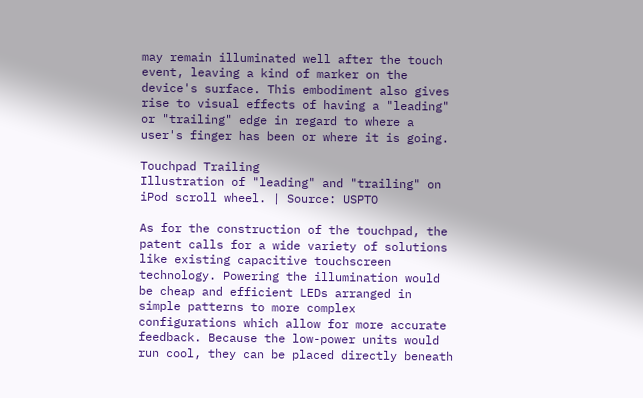may remain illuminated well after the touch event, leaving a kind of marker on the device's surface. This embodiment also gives rise to visual effects of having a "leading" or "trailing" edge in regard to where a user's finger has been or where it is going.

Touchpad Trailing
Illustration of "leading" and "trailing" on iPod scroll wheel. | Source: USPTO

As for the construction of the touchpad, the patent calls for a wide variety of solutions like existing capacitive touchscreen technology. Powering the illumination would be cheap and efficient LEDs arranged in simple patterns to more complex configurations which allow for more accurate feedback. Because the low-power units would run cool, they can be placed directly beneath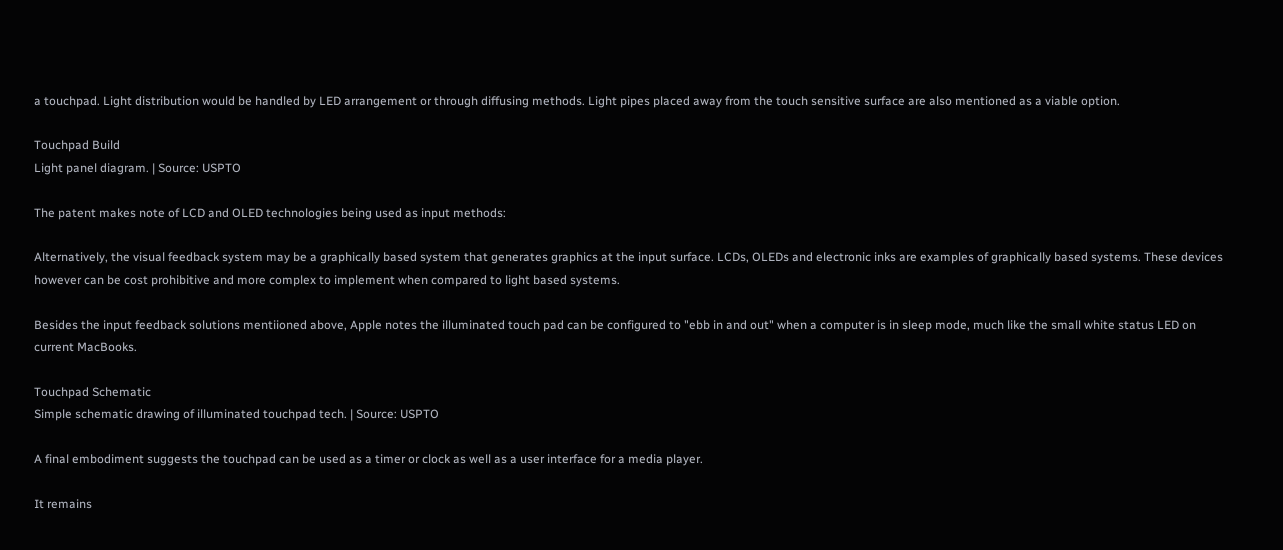a touchpad. Light distribution would be handled by LED arrangement or through diffusing methods. Light pipes placed away from the touch sensitive surface are also mentioned as a viable option.

Touchpad Build
Light panel diagram. | Source: USPTO

The patent makes note of LCD and OLED technologies being used as input methods:

Alternatively, the visual feedback system may be a graphically based system that generates graphics at the input surface. LCDs, OLEDs and electronic inks are examples of graphically based systems. These devices however can be cost prohibitive and more complex to implement when compared to light based systems.

Besides the input feedback solutions mentiioned above, Apple notes the illuminated touch pad can be configured to "ebb in and out" when a computer is in sleep mode, much like the small white status LED on current MacBooks.

Touchpad Schematic
Simple schematic drawing of illuminated touchpad tech. | Source: USPTO

A final embodiment suggests the touchpad can be used as a timer or clock as well as a user interface for a media player.

It remains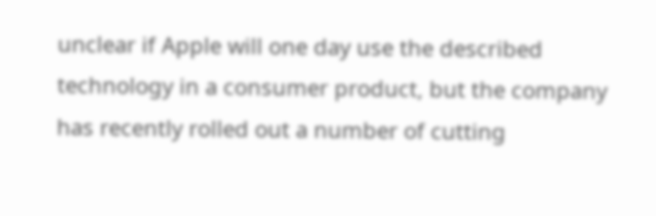unclear if Apple will one day use the described technology in a consumer product, but the company has recently rolled out a number of cutting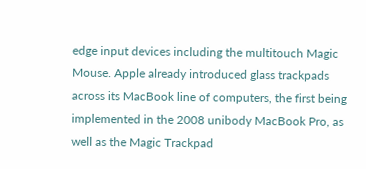edge input devices including the multitouch Magic Mouse. Apple already introduced glass trackpads across its MacBook line of computers, the first being implemented in the 2008 unibody MacBook Pro, as well as the Magic Trackpad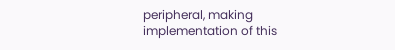peripheral, making implementation of this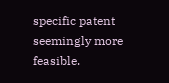specific patent seemingly more feasible.